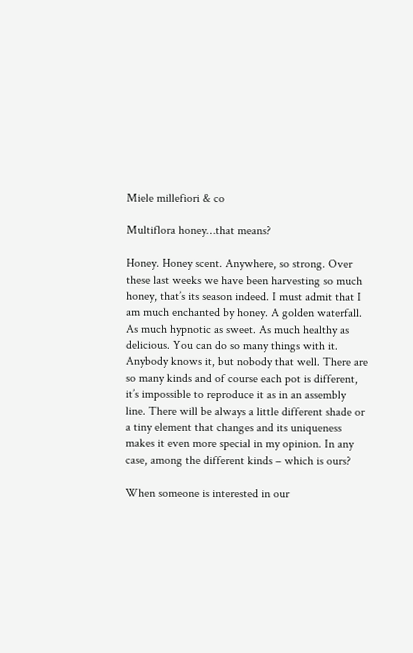Miele millefiori & co

Multiflora honey…that means?

Honey. Honey scent. Anywhere, so strong. Over these last weeks we have been harvesting so much honey, that’s its season indeed. I must admit that I am much enchanted by honey. A golden waterfall. As much hypnotic as sweet. As much healthy as delicious. You can do so many things with it. Anybody knows it, but nobody that well. There are so many kinds and of course each pot is different, it’s impossible to reproduce it as in an assembly line. There will be always a little different shade or a tiny element that changes and its uniqueness makes it even more special in my opinion. In any case, among the different kinds – which is ours?

When someone is interested in our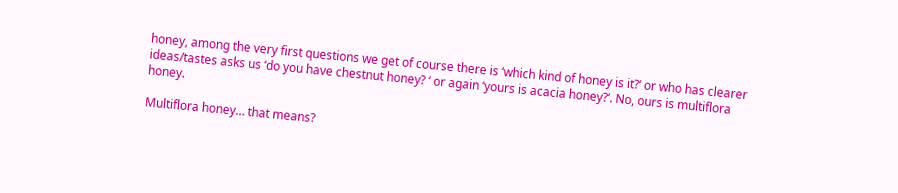honey, among the very first questions we get of course there is ‘which kind of honey is it?‘ or who has clearer ideas/tastes asks us ‘do you have chestnut honey? ‘ or again ‘yours is acacia honey?‘. No, ours is multiflora honey.

Multiflora honey… that means?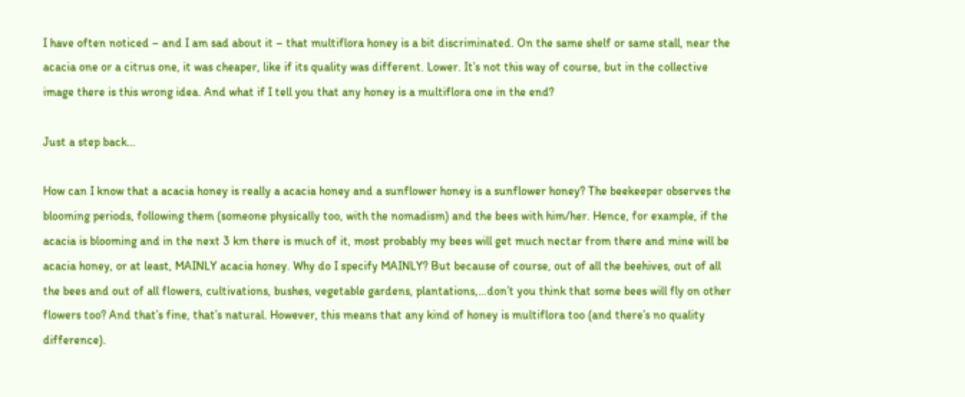I have often noticed – and I am sad about it – that multiflora honey is a bit discriminated. On the same shelf or same stall, near the acacia one or a citrus one, it was cheaper, like if its quality was different. Lower. It’s not this way of course, but in the collective image there is this wrong idea. And what if I tell you that any honey is a multiflora one in the end?

Just a step back…

How can I know that a acacia honey is really a acacia honey and a sunflower honey is a sunflower honey? The beekeeper observes the blooming periods, following them (someone physically too, with the nomadism) and the bees with him/her. Hence, for example, if the acacia is blooming and in the next 3 km there is much of it, most probably my bees will get much nectar from there and mine will be acacia honey, or at least, MAINLY acacia honey. Why do I specify MAINLY? But because of course, out of all the beehives, out of all the bees and out of all flowers, cultivations, bushes, vegetable gardens, plantations,…don’t you think that some bees will fly on other flowers too? And that’s fine, that’s natural. However, this means that any kind of honey is multiflora too (and there’s no quality difference).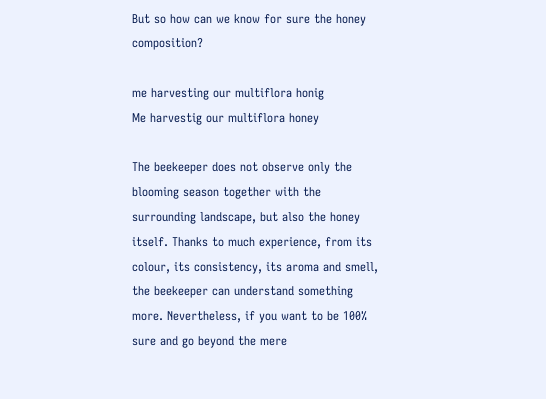But so how can we know for sure the honey composition?

me harvesting our multiflora honig
Me harvestig our multiflora honey

The beekeeper does not observe only the blooming season together with the surrounding landscape, but also the honey itself. Thanks to much experience, from its colour, its consistency, its aroma and smell, the beekeeper can understand something more. Nevertheless, if you want to be 100% sure and go beyond the mere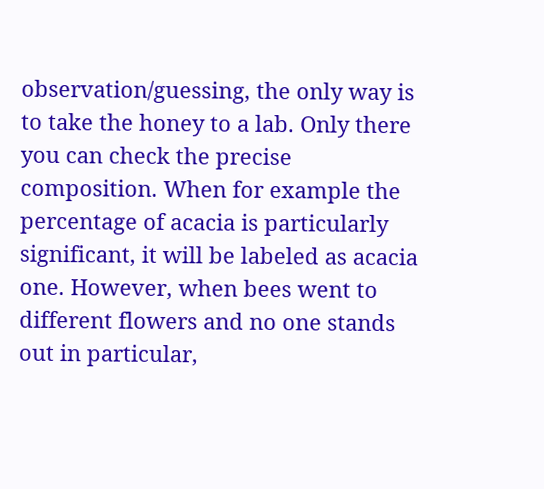observation/guessing, the only way is to take the honey to a lab. Only there you can check the precise composition. When for example the percentage of acacia is particularly significant, it will be labeled as acacia one. However, when bees went to different flowers and no one stands out in particular,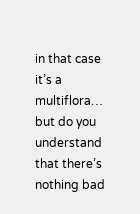in that case it’s a multiflora… but do you understand that there’s nothing bad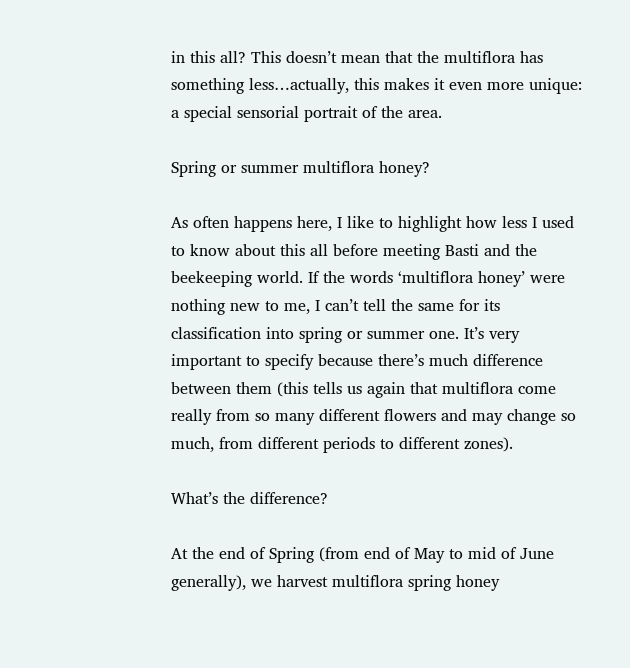in this all? This doesn’t mean that the multiflora has something less…actually, this makes it even more unique: a special sensorial portrait of the area.

Spring or summer multiflora honey?

As often happens here, I like to highlight how less I used to know about this all before meeting Basti and the beekeeping world. If the words ‘multiflora honey’ were nothing new to me, I can’t tell the same for its classification into spring or summer one. It’s very important to specify because there’s much difference between them (this tells us again that multiflora come really from so many different flowers and may change so much, from different periods to different zones).

What’s the difference?

At the end of Spring (from end of May to mid of June generally), we harvest multiflora spring honey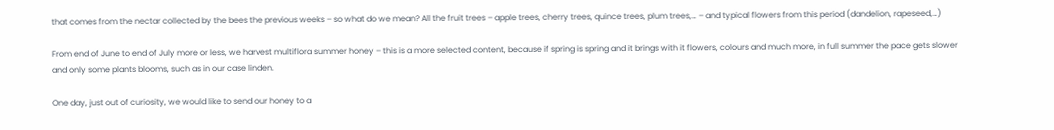that comes from the nectar collected by the bees the previous weeks – so what do we mean? All the fruit trees – apple trees, cherry trees, quince trees, plum trees,… – and typical flowers from this period (dandelion, rapeseed,…)

From end of June to end of July more or less, we harvest multiflora summer honey – this is a more selected content, because if spring is spring and it brings with it flowers, colours and much more, in full summer the pace gets slower and only some plants blooms, such as in our case linden.

One day, just out of curiosity, we would like to send our honey to a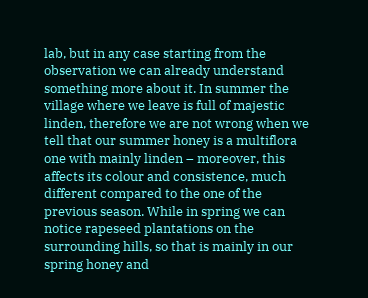lab, but in any case starting from the observation we can already understand something more about it. In summer the village where we leave is full of majestic linden, therefore we are not wrong when we tell that our summer honey is a multiflora one with mainly linden – moreover, this affects its colour and consistence, much different compared to the one of the previous season. While in spring we can notice rapeseed plantations on the surrounding hills, so that is mainly in our spring honey and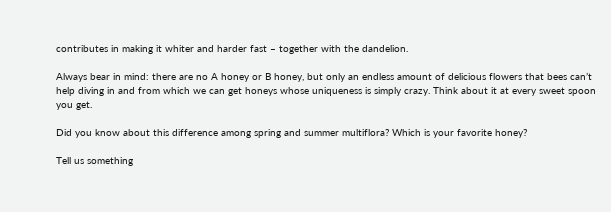contributes in making it whiter and harder fast – together with the dandelion.

Always bear in mind: there are no A honey or B honey, but only an endless amount of delicious flowers that bees can’t help diving in and from which we can get honeys whose uniqueness is simply crazy. Think about it at every sweet spoon you get.

Did you know about this difference among spring and summer multiflora? Which is your favorite honey?

Tell us something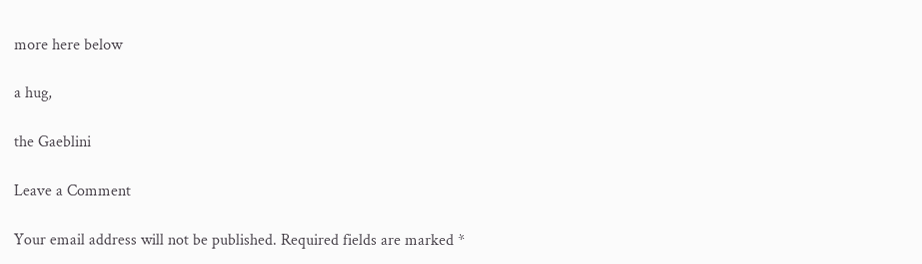more here below

a hug,

the Gaeblini

Leave a Comment

Your email address will not be published. Required fields are marked *